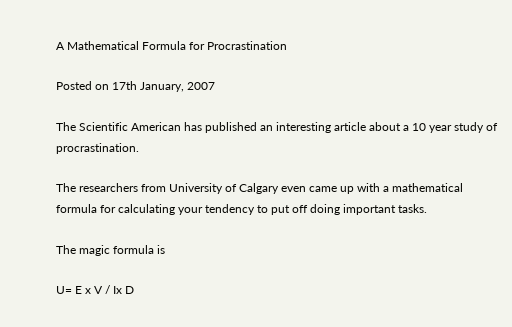A Mathematical Formula for Procrastination

Posted on 17th January, 2007

The Scientific American has published an interesting article about a 10 year study of procrastination.

The researchers from University of Calgary even came up with a mathematical formula for calculating your tendency to put off doing important tasks.

The magic formula is

U= E x V / Ix D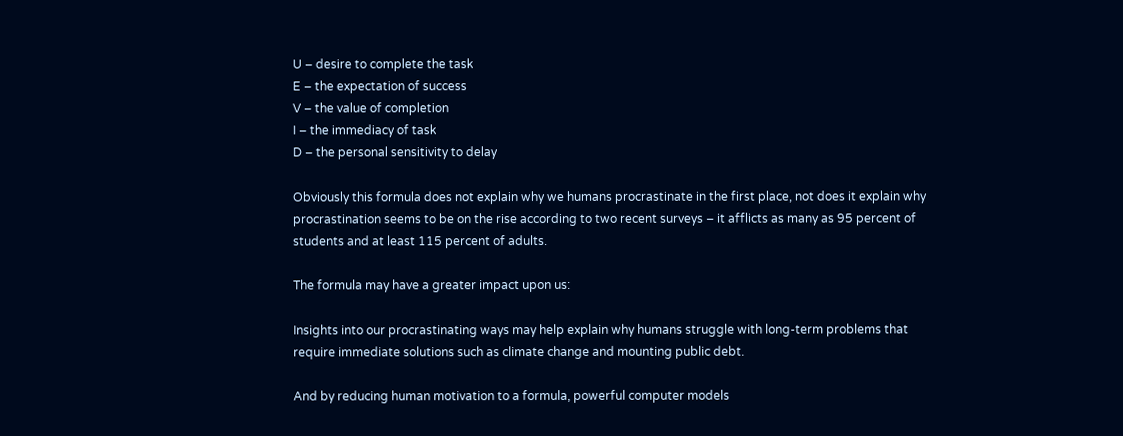U – desire to complete the task
E – the expectation of success
V – the value of completion
I – the immediacy of task
D – the personal sensitivity to delay

Obviously this formula does not explain why we humans procrastinate in the first place, not does it explain why procrastination seems to be on the rise according to two recent surveys – it afflicts as many as 95 percent of students and at least 115 percent of adults.

The formula may have a greater impact upon us:

Insights into our procrastinating ways may help explain why humans struggle with long-term problems that require immediate solutions such as climate change and mounting public debt.

And by reducing human motivation to a formula, powerful computer models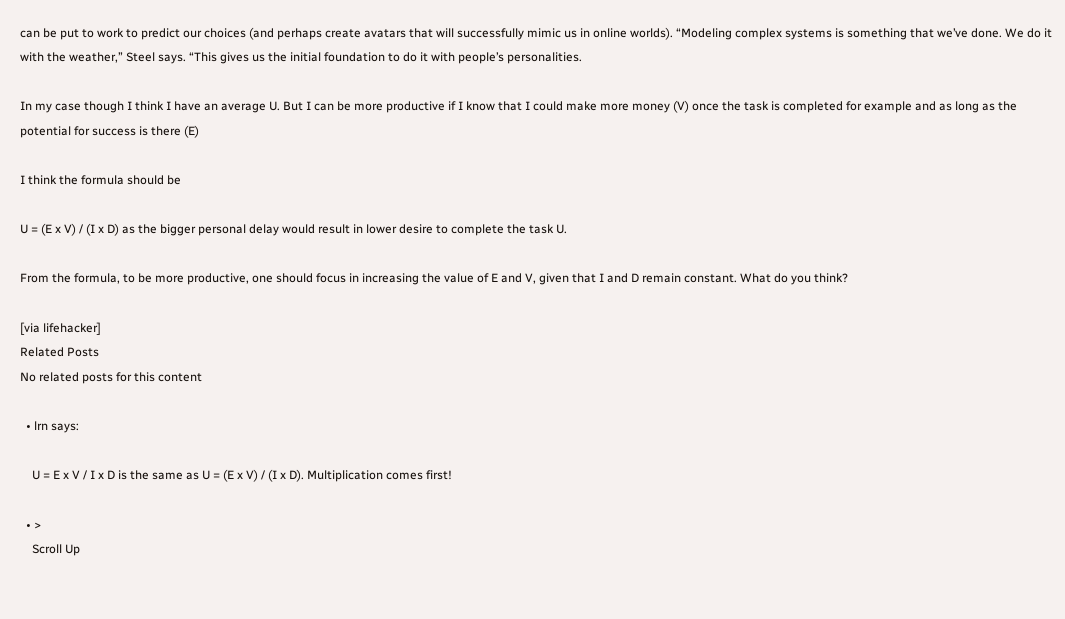can be put to work to predict our choices (and perhaps create avatars that will successfully mimic us in online worlds). “Modeling complex systems is something that we’ve done. We do it with the weather,” Steel says. “This gives us the initial foundation to do it with people’s personalities.

In my case though I think I have an average U. But I can be more productive if I know that I could make more money (V) once the task is completed for example and as long as the potential for success is there (E)

I think the formula should be

U = (E x V) / (I x D) as the bigger personal delay would result in lower desire to complete the task U.

From the formula, to be more productive, one should focus in increasing the value of E and V, given that I and D remain constant. What do you think?

[via lifehacker]
Related Posts
No related posts for this content

  • lrn says:

    U = E x V / I x D is the same as U = (E x V) / (I x D). Multiplication comes first!

  • >
    Scroll Up